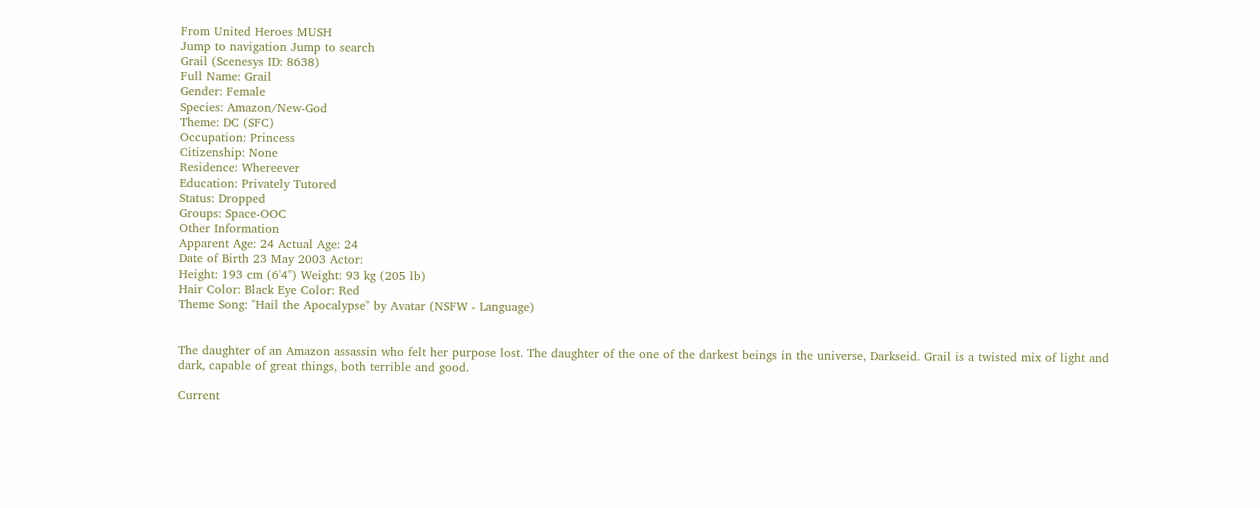From United Heroes MUSH
Jump to navigation Jump to search
Grail (Scenesys ID: 8638)
Full Name: Grail
Gender: Female
Species: Amazon/New-God
Theme: DC (SFC)
Occupation: Princess
Citizenship: None
Residence: Whereever
Education: Privately Tutored
Status: Dropped
Groups: Space-OOC
Other Information
Apparent Age: 24 Actual Age: 24
Date of Birth 23 May 2003 Actor:
Height: 193 cm (6'4") Weight: 93 kg (205 lb)
Hair Color: Black Eye Color: Red
Theme Song: "Hail the Apocalypse" by Avatar (NSFW - Language)


The daughter of an Amazon assassin who felt her purpose lost. The daughter of the one of the darkest beings in the universe, Darkseid. Grail is a twisted mix of light and dark, capable of great things, both terrible and good.

Current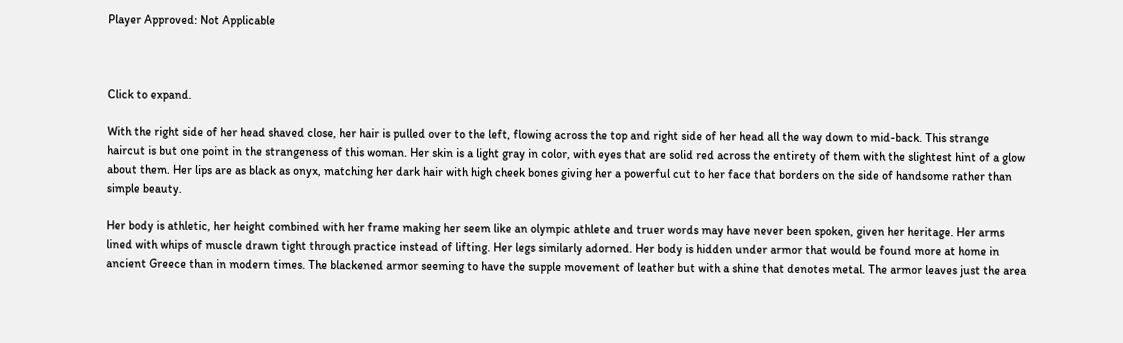Player Approved: Not Applicable



Click to expand.

With the right side of her head shaved close, her hair is pulled over to the left, flowing across the top and right side of her head all the way down to mid-back. This strange haircut is but one point in the strangeness of this woman. Her skin is a light gray in color, with eyes that are solid red across the entirety of them with the slightest hint of a glow about them. Her lips are as black as onyx, matching her dark hair with high cheek bones giving her a powerful cut to her face that borders on the side of handsome rather than simple beauty.

Her body is athletic, her height combined with her frame making her seem like an olympic athlete and truer words may have never been spoken, given her heritage. Her arms lined with whips of muscle drawn tight through practice instead of lifting. Her legs similarly adorned. Her body is hidden under armor that would be found more at home in ancient Greece than in modern times. The blackened armor seeming to have the supple movement of leather but with a shine that denotes metal. The armor leaves just the area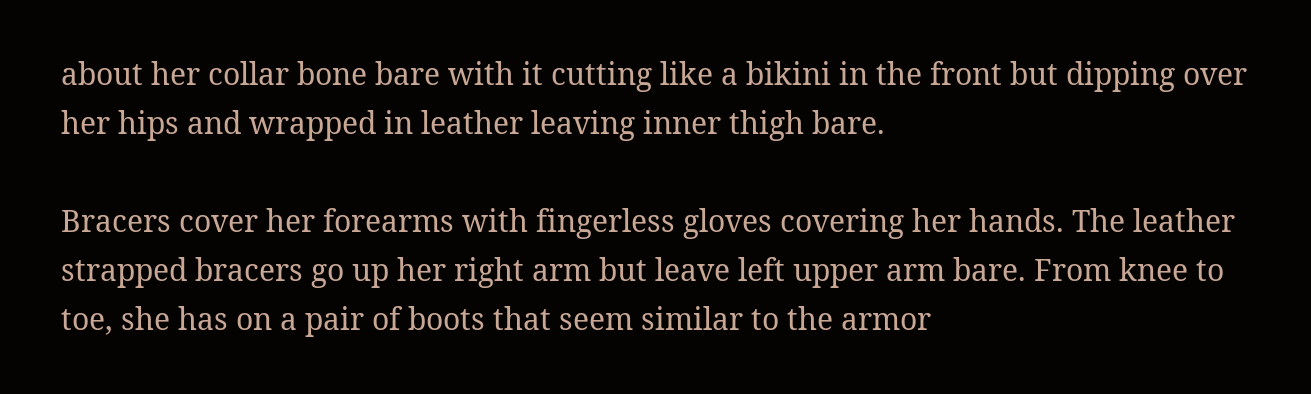about her collar bone bare with it cutting like a bikini in the front but dipping over her hips and wrapped in leather leaving inner thigh bare.

Bracers cover her forearms with fingerless gloves covering her hands. The leather strapped bracers go up her right arm but leave left upper arm bare. From knee to toe, she has on a pair of boots that seem similar to the armor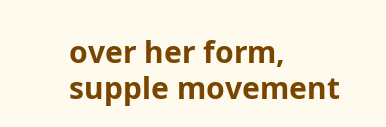over her form, supple movement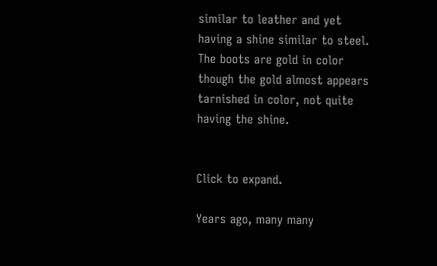similar to leather and yet having a shine similar to steel. The boots are gold in color though the gold almost appears tarnished in color, not quite having the shine.


Click to expand.

Years ago, many many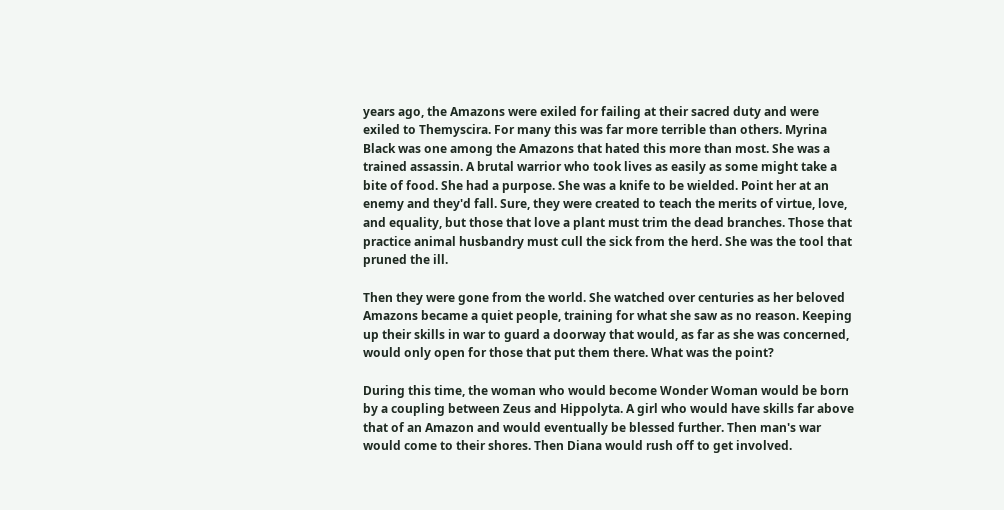years ago, the Amazons were exiled for failing at their sacred duty and were exiled to Themyscira. For many this was far more terrible than others. Myrina Black was one among the Amazons that hated this more than most. She was a trained assassin. A brutal warrior who took lives as easily as some might take a bite of food. She had a purpose. She was a knife to be wielded. Point her at an enemy and they'd fall. Sure, they were created to teach the merits of virtue, love, and equality, but those that love a plant must trim the dead branches. Those that practice animal husbandry must cull the sick from the herd. She was the tool that pruned the ill.

Then they were gone from the world. She watched over centuries as her beloved Amazons became a quiet people, training for what she saw as no reason. Keeping up their skills in war to guard a doorway that would, as far as she was concerned, would only open for those that put them there. What was the point?

During this time, the woman who would become Wonder Woman would be born by a coupling between Zeus and Hippolyta. A girl who would have skills far above that of an Amazon and would eventually be blessed further. Then man's war would come to their shores. Then Diana would rush off to get involved.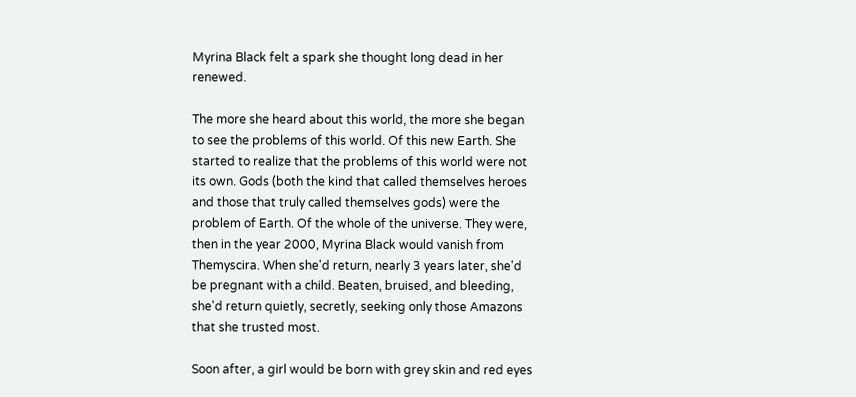Myrina Black felt a spark she thought long dead in her renewed.

The more she heard about this world, the more she began to see the problems of this world. Of this new Earth. She started to realize that the problems of this world were not its own. Gods (both the kind that called themselves heroes and those that truly called themselves gods) were the problem of Earth. Of the whole of the universe. They were, then in the year 2000, Myrina Black would vanish from Themyscira. When she'd return, nearly 3 years later, she'd be pregnant with a child. Beaten, bruised, and bleeding, she'd return quietly, secretly, seeking only those Amazons that she trusted most.

Soon after, a girl would be born with grey skin and red eyes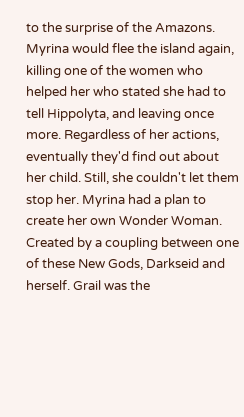to the surprise of the Amazons. Myrina would flee the island again, killing one of the women who helped her who stated she had to tell Hippolyta, and leaving once more. Regardless of her actions, eventually they'd find out about her child. Still, she couldn't let them stop her. Myrina had a plan to create her own Wonder Woman. Created by a coupling between one of these New Gods, Darkseid and herself. Grail was the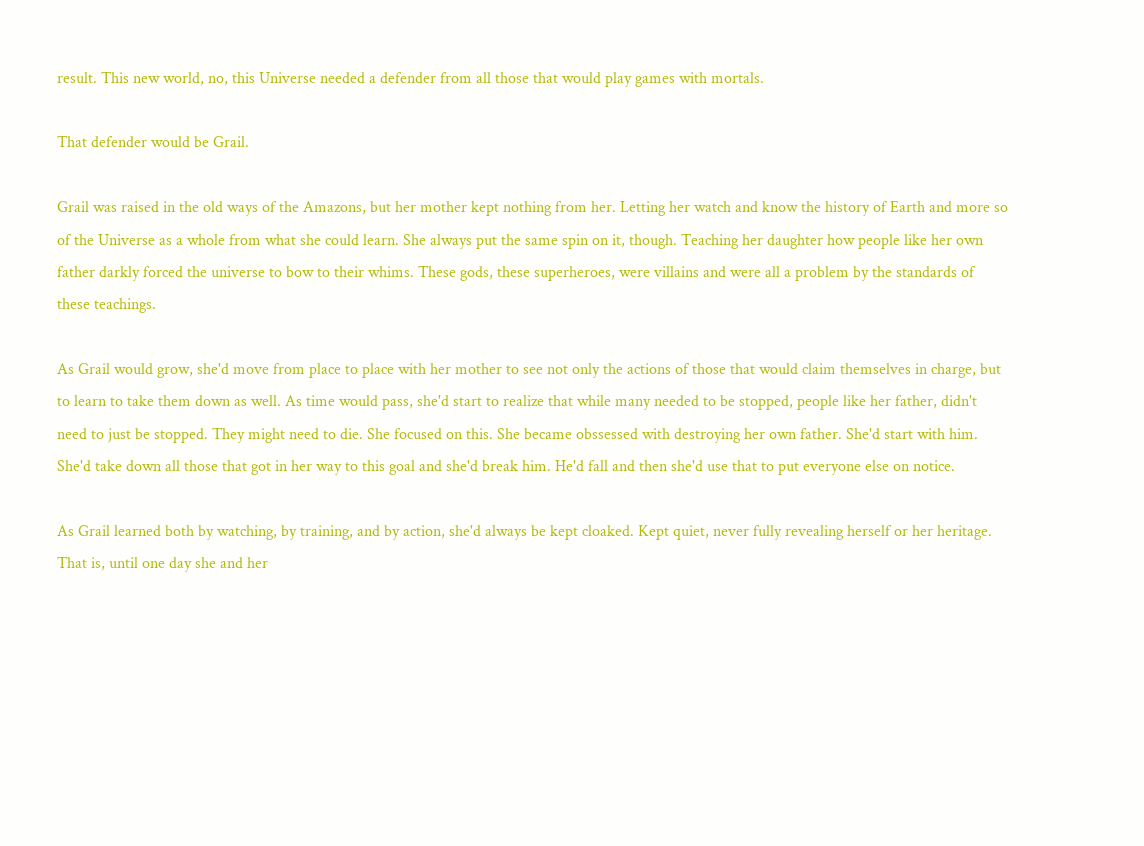result. This new world, no, this Universe needed a defender from all those that would play games with mortals.

That defender would be Grail.

Grail was raised in the old ways of the Amazons, but her mother kept nothing from her. Letting her watch and know the history of Earth and more so of the Universe as a whole from what she could learn. She always put the same spin on it, though. Teaching her daughter how people like her own father darkly forced the universe to bow to their whims. These gods, these superheroes, were villains and were all a problem by the standards of these teachings.

As Grail would grow, she'd move from place to place with her mother to see not only the actions of those that would claim themselves in charge, but to learn to take them down as well. As time would pass, she'd start to realize that while many needed to be stopped, people like her father, didn't need to just be stopped. They might need to die. She focused on this. She became obssessed with destroying her own father. She'd start with him. She'd take down all those that got in her way to this goal and she'd break him. He'd fall and then she'd use that to put everyone else on notice.

As Grail learned both by watching, by training, and by action, she'd always be kept cloaked. Kept quiet, never fully revealing herself or her heritage. That is, until one day she and her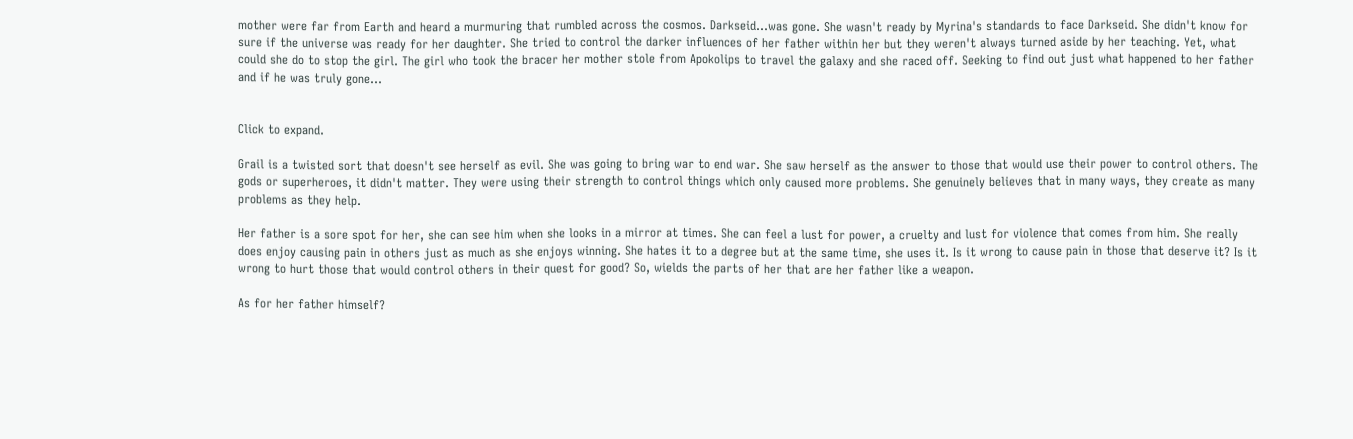mother were far from Earth and heard a murmuring that rumbled across the cosmos. Darkseid...was gone. She wasn't ready by Myrina's standards to face Darkseid. She didn't know for sure if the universe was ready for her daughter. She tried to control the darker influences of her father within her but they weren't always turned aside by her teaching. Yet, what could she do to stop the girl. The girl who took the bracer her mother stole from Apokolips to travel the galaxy and she raced off. Seeking to find out just what happened to her father and if he was truly gone...


Click to expand.

Grail is a twisted sort that doesn't see herself as evil. She was going to bring war to end war. She saw herself as the answer to those that would use their power to control others. The gods or superheroes, it didn't matter. They were using their strength to control things which only caused more problems. She genuinely believes that in many ways, they create as many problems as they help.

Her father is a sore spot for her, she can see him when she looks in a mirror at times. She can feel a lust for power, a cruelty and lust for violence that comes from him. She really does enjoy causing pain in others just as much as she enjoys winning. She hates it to a degree but at the same time, she uses it. Is it wrong to cause pain in those that deserve it? Is it wrong to hurt those that would control others in their quest for good? So, wields the parts of her that are her father like a weapon.

As for her father himself?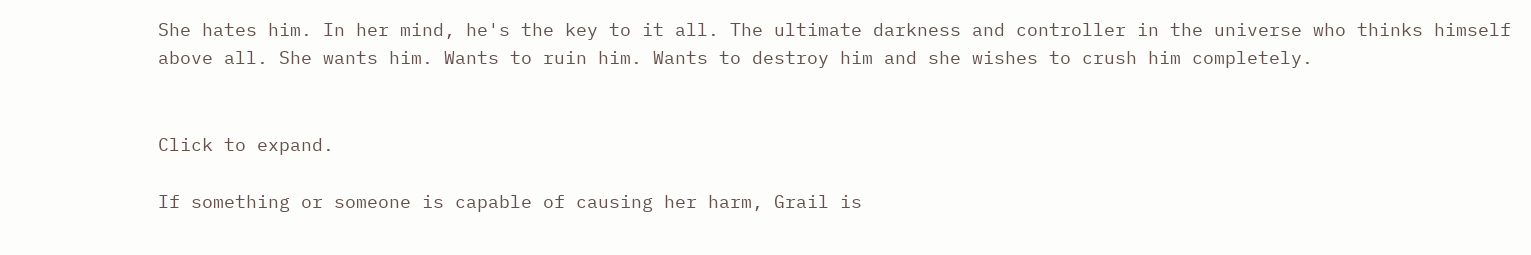She hates him. In her mind, he's the key to it all. The ultimate darkness and controller in the universe who thinks himself above all. She wants him. Wants to ruin him. Wants to destroy him and she wishes to crush him completely.


Click to expand.

If something or someone is capable of causing her harm, Grail is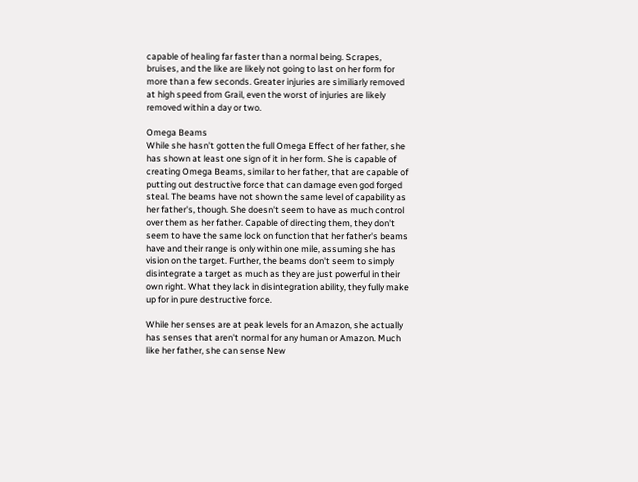capable of healing far faster than a normal being. Scrapes, bruises, and the like are likely not going to last on her form for more than a few seconds. Greater injuries are similiarly removed at high speed from Grail, even the worst of injuries are likely removed within a day or two.

Omega Beams
While she hasn't gotten the full Omega Effect of her father, she has shown at least one sign of it in her form. She is capable of creating Omega Beams, similar to her father, that are capable of putting out destructive force that can damage even god forged steal. The beams have not shown the same level of capability as her father's, though. She doesn't seem to have as much control over them as her father. Capable of directing them, they don't seem to have the same lock on function that her father's beams have and their range is only within one mile, assuming she has vision on the target. Further, the beams don't seem to simply disintegrate a target as much as they are just powerful in their own right. What they lack in disintegration ability, they fully make up for in pure destructive force.

While her senses are at peak levels for an Amazon, she actually has senses that aren't normal for any human or Amazon. Much like her father, she can sense New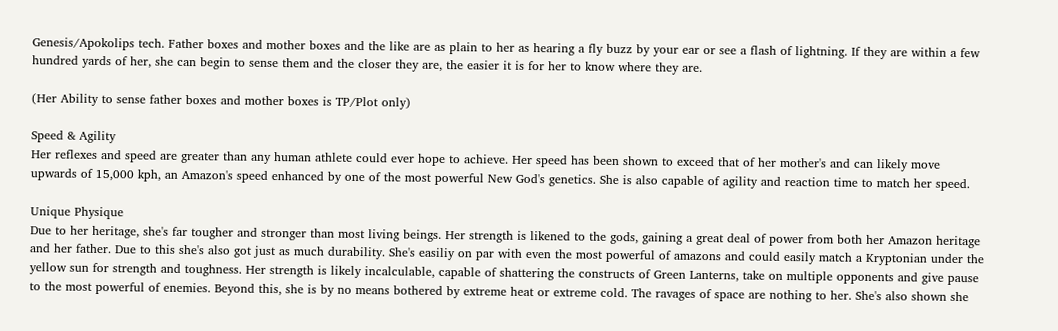Genesis/Apokolips tech. Father boxes and mother boxes and the like are as plain to her as hearing a fly buzz by your ear or see a flash of lightning. If they are within a few hundred yards of her, she can begin to sense them and the closer they are, the easier it is for her to know where they are.

(Her Ability to sense father boxes and mother boxes is TP/Plot only)

Speed & Agility
Her reflexes and speed are greater than any human athlete could ever hope to achieve. Her speed has been shown to exceed that of her mother's and can likely move upwards of 15,000 kph, an Amazon's speed enhanced by one of the most powerful New God's genetics. She is also capable of agility and reaction time to match her speed.

Unique Physique
Due to her heritage, she's far tougher and stronger than most living beings. Her strength is likened to the gods, gaining a great deal of power from both her Amazon heritage and her father. Due to this she's also got just as much durability. She's easiliy on par with even the most powerful of amazons and could easily match a Kryptonian under the yellow sun for strength and toughness. Her strength is likely incalculable, capable of shattering the constructs of Green Lanterns, take on multiple opponents and give pause to the most powerful of enemies. Beyond this, she is by no means bothered by extreme heat or extreme cold. The ravages of space are nothing to her. She's also shown she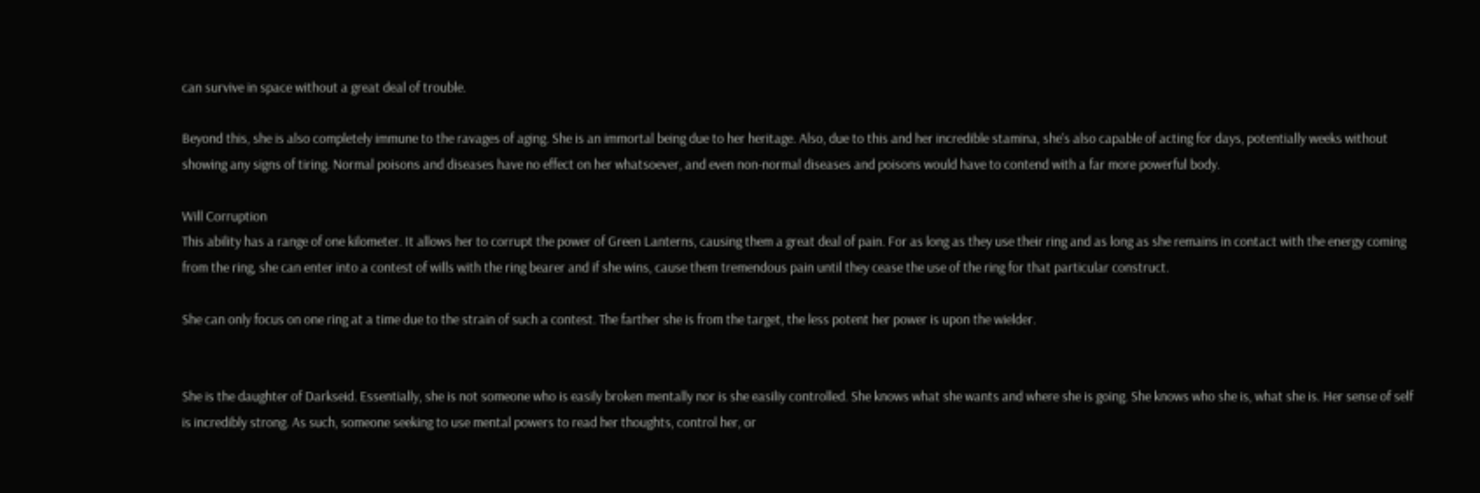can survive in space without a great deal of trouble.

Beyond this, she is also completely immune to the ravages of aging. She is an immortal being due to her heritage. Also, due to this and her incredible stamina, she's also capable of acting for days, potentially weeks without showing any signs of tiring. Normal poisons and diseases have no effect on her whatsoever, and even non-normal diseases and poisons would have to contend with a far more powerful body.

Will Corruption
This ability has a range of one kilometer. It allows her to corrupt the power of Green Lanterns, causing them a great deal of pain. For as long as they use their ring and as long as she remains in contact with the energy coming from the ring, she can enter into a contest of wills with the ring bearer and if she wins, cause them tremendous pain until they cease the use of the ring for that particular construct.

She can only focus on one ring at a time due to the strain of such a contest. The farther she is from the target, the less potent her power is upon the wielder.


She is the daughter of Darkseid. Essentially, she is not someone who is easily broken mentally nor is she easiliy controlled. She knows what she wants and where she is going. She knows who she is, what she is. Her sense of self is incredibly strong. As such, someone seeking to use mental powers to read her thoughts, control her, or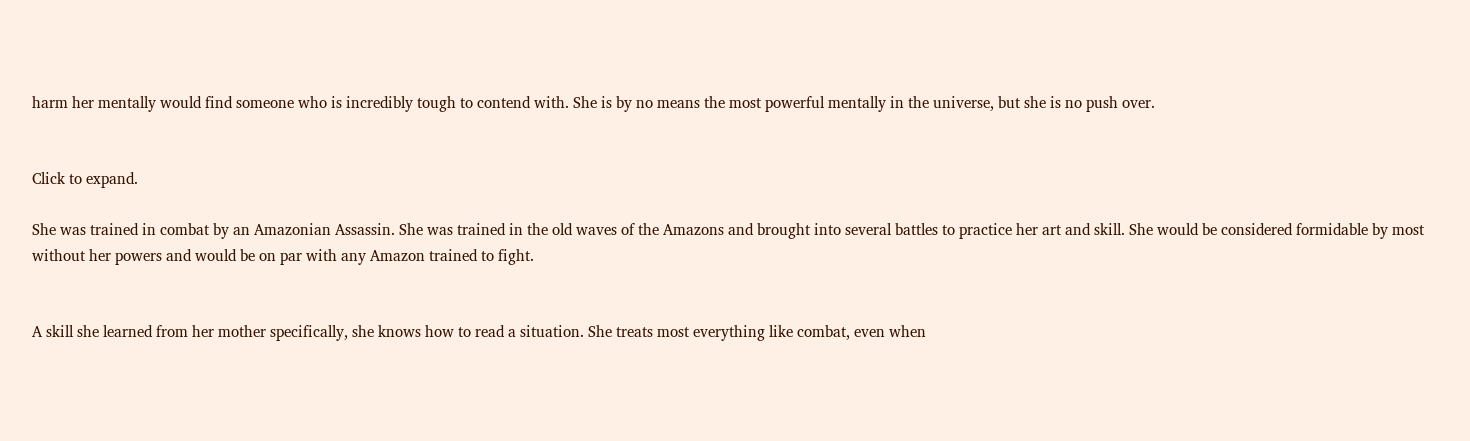harm her mentally would find someone who is incredibly tough to contend with. She is by no means the most powerful mentally in the universe, but she is no push over.


Click to expand.

She was trained in combat by an Amazonian Assassin. She was trained in the old waves of the Amazons and brought into several battles to practice her art and skill. She would be considered formidable by most without her powers and would be on par with any Amazon trained to fight.


A skill she learned from her mother specifically, she knows how to read a situation. She treats most everything like combat, even when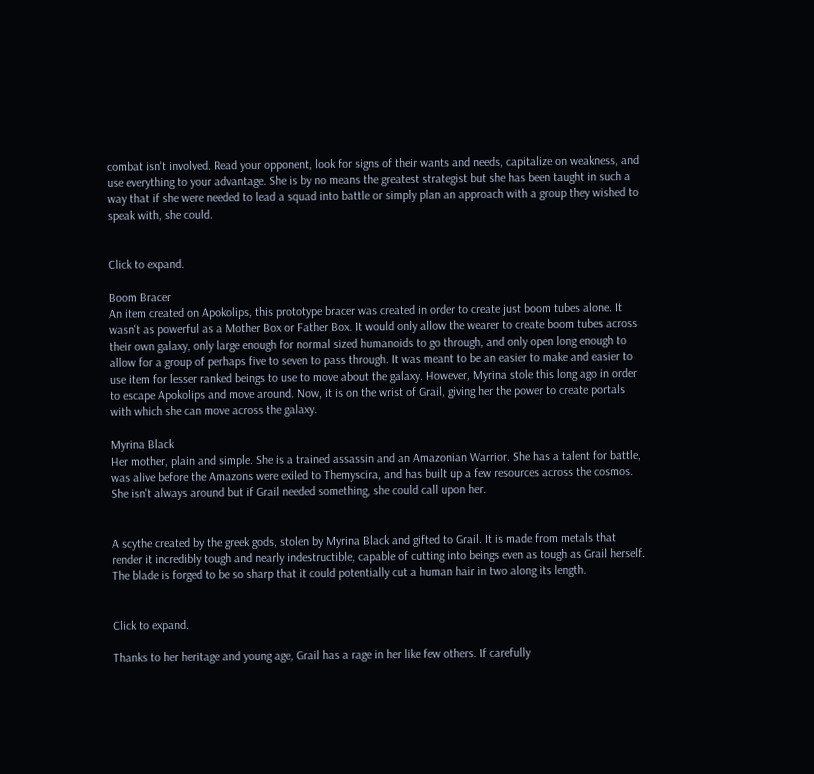combat isn't involved. Read your opponent, look for signs of their wants and needs, capitalize on weakness, and use everything to your advantage. She is by no means the greatest strategist but she has been taught in such a way that if she were needed to lead a squad into battle or simply plan an approach with a group they wished to speak with, she could.


Click to expand.

Boom Bracer
An item created on Apokolips, this prototype bracer was created in order to create just boom tubes alone. It wasn't as powerful as a Mother Box or Father Box. It would only allow the wearer to create boom tubes across their own galaxy, only large enough for normal sized humanoids to go through, and only open long enough to allow for a group of perhaps five to seven to pass through. It was meant to be an easier to make and easier to use item for lesser ranked beings to use to move about the galaxy. However, Myrina stole this long ago in order to escape Apokolips and move around. Now, it is on the wrist of Grail, giving her the power to create portals with which she can move across the galaxy.

Myrina Black
Her mother, plain and simple. She is a trained assassin and an Amazonian Warrior. She has a talent for battle, was alive before the Amazons were exiled to Themyscira, and has built up a few resources across the cosmos. She isn't always around but if Grail needed something, she could call upon her.


A scythe created by the greek gods, stolen by Myrina Black and gifted to Grail. It is made from metals that render it incredibly tough and nearly indestructible, capable of cutting into beings even as tough as Grail herself. The blade is forged to be so sharp that it could potentially cut a human hair in two along its length.


Click to expand.

Thanks to her heritage and young age, Grail has a rage in her like few others. If carefully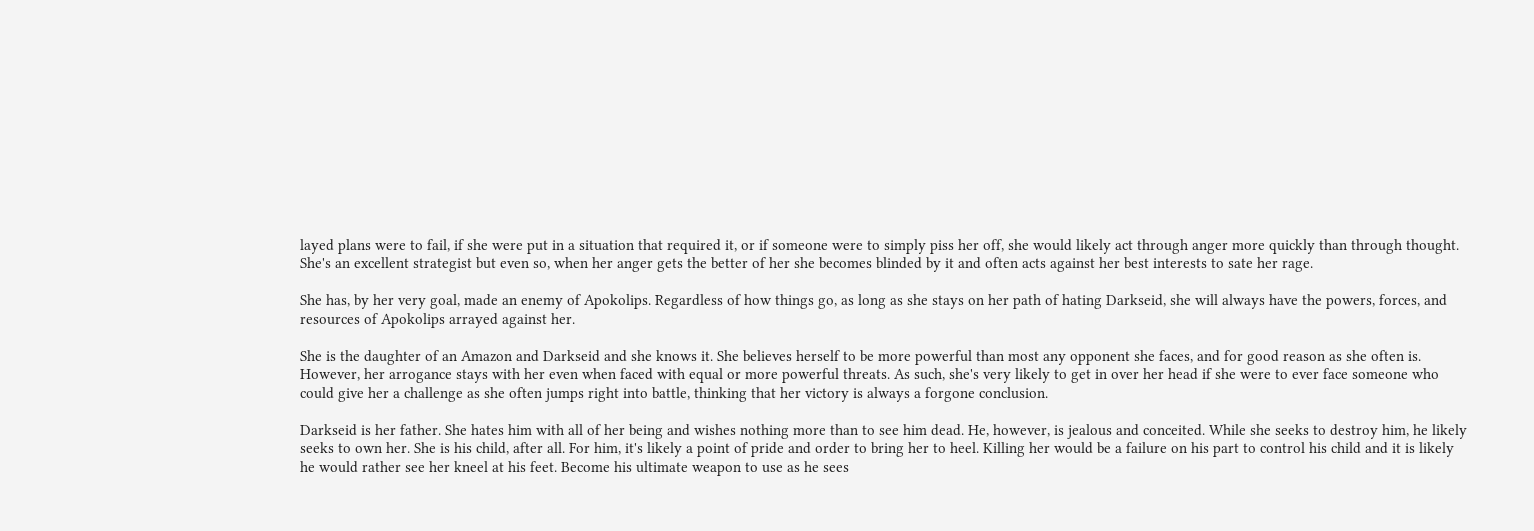layed plans were to fail, if she were put in a situation that required it, or if someone were to simply piss her off, she would likely act through anger more quickly than through thought. She's an excellent strategist but even so, when her anger gets the better of her she becomes blinded by it and often acts against her best interests to sate her rage.

She has, by her very goal, made an enemy of Apokolips. Regardless of how things go, as long as she stays on her path of hating Darkseid, she will always have the powers, forces, and resources of Apokolips arrayed against her.

She is the daughter of an Amazon and Darkseid and she knows it. She believes herself to be more powerful than most any opponent she faces, and for good reason as she often is. However, her arrogance stays with her even when faced with equal or more powerful threats. As such, she's very likely to get in over her head if she were to ever face someone who could give her a challenge as she often jumps right into battle, thinking that her victory is always a forgone conclusion.

Darkseid is her father. She hates him with all of her being and wishes nothing more than to see him dead. He, however, is jealous and conceited. While she seeks to destroy him, he likely seeks to own her. She is his child, after all. For him, it's likely a point of pride and order to bring her to heel. Killing her would be a failure on his part to control his child and it is likely he would rather see her kneel at his feet. Become his ultimate weapon to use as he sees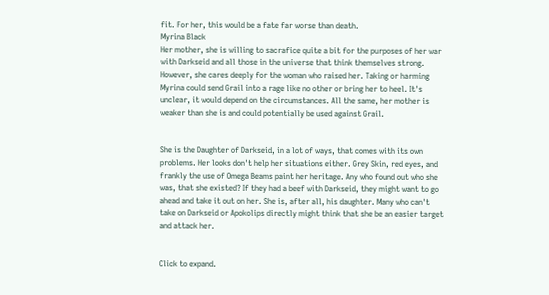fit. For her, this would be a fate far worse than death.
Myrina Black
Her mother, she is willing to sacrafice quite a bit for the purposes of her war with Darkseid and all those in the universe that think themselves strong. However, she cares deeply for the woman who raised her. Taking or harming Myrina could send Grail into a rage like no other or bring her to heel. It's unclear, it would depend on the circumstances. All the same, her mother is weaker than she is and could potentially be used against Grail.


She is the Daughter of Darkseid, in a lot of ways, that comes with its own problems. Her looks don't help her situations either. Grey Skin, red eyes, and frankly the use of Omega Beams paint her heritage. Any who found out who she was, that she existed? If they had a beef with Darkseid, they might want to go ahead and take it out on her. She is, after all, his daughter. Many who can't take on Darkseid or Apokolips directly might think that she be an easier target and attack her.


Click to expand.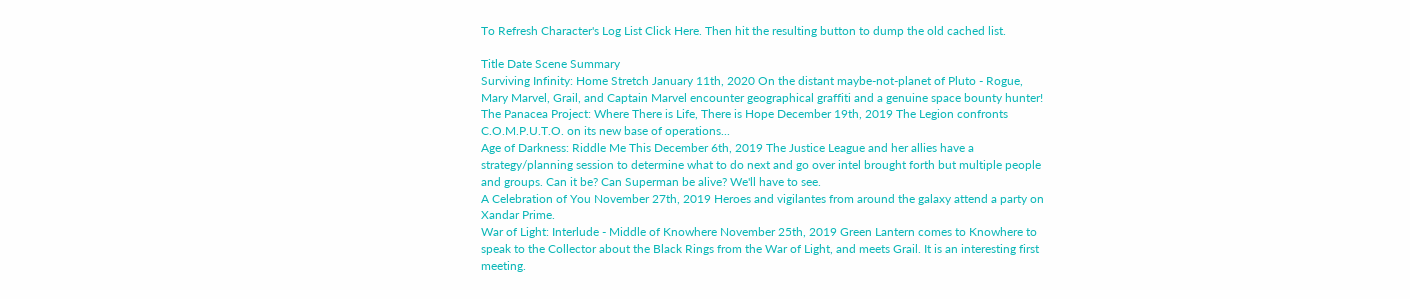To Refresh Character's Log List Click Here. Then hit the resulting button to dump the old cached list.

Title Date Scene Summary
Surviving Infinity: Home Stretch January 11th, 2020 On the distant maybe-not-planet of Pluto - Rogue, Mary Marvel, Grail, and Captain Marvel encounter geographical graffiti and a genuine space bounty hunter!
The Panacea Project: Where There is Life, There is Hope December 19th, 2019 The Legion confronts C.O.M.P.U.T.O. on its new base of operations...
Age of Darkness: Riddle Me This December 6th, 2019 The Justice League and her allies have a strategy/planning session to determine what to do next and go over intel brought forth but multiple people and groups. Can it be? Can Superman be alive? We'll have to see.
A Celebration of You November 27th, 2019 Heroes and vigilantes from around the galaxy attend a party on Xandar Prime.
War of Light: Interlude - Middle of Knowhere November 25th, 2019 Green Lantern comes to Knowhere to speak to the Collector about the Black Rings from the War of Light, and meets Grail. It is an interesting first meeting.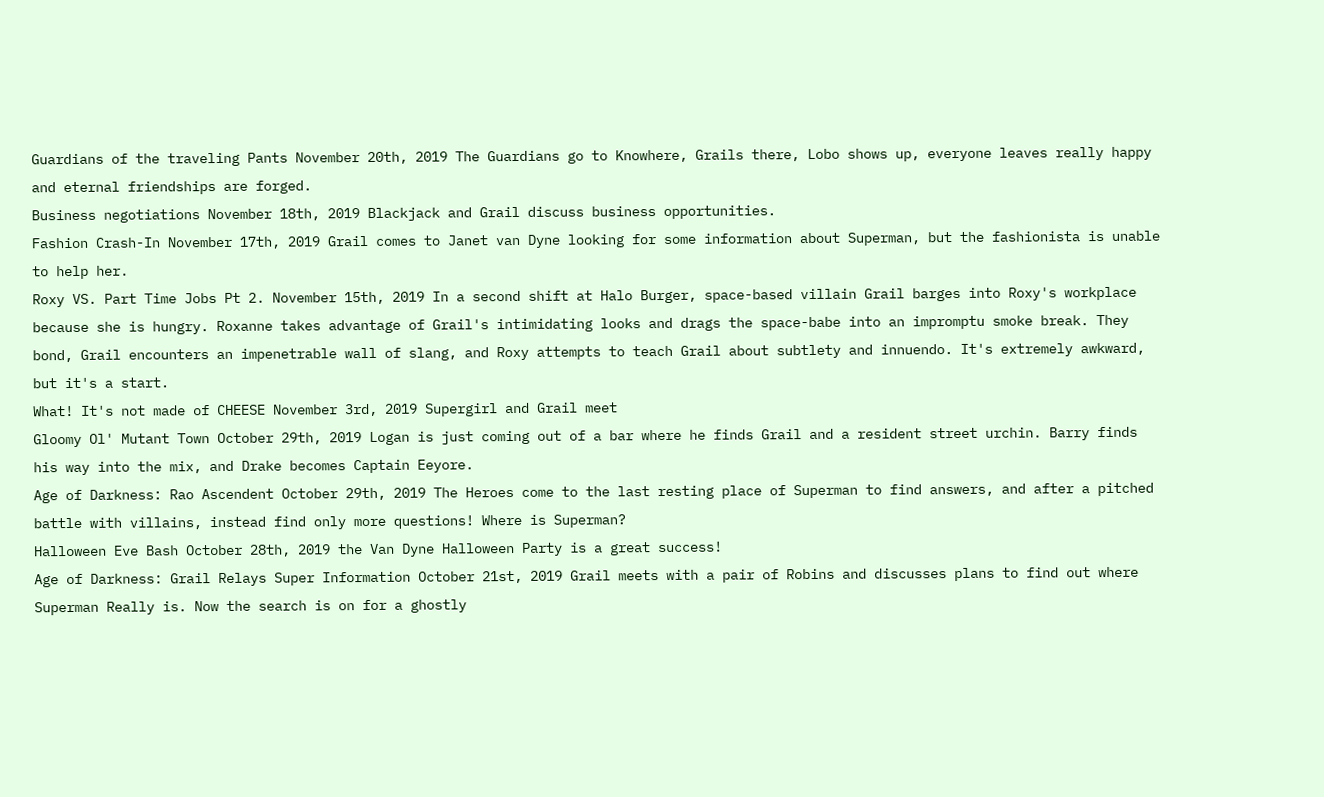Guardians of the traveling Pants November 20th, 2019 The Guardians go to Knowhere, Grails there, Lobo shows up, everyone leaves really happy and eternal friendships are forged.
Business negotiations November 18th, 2019 Blackjack and Grail discuss business opportunities.
Fashion Crash-In November 17th, 2019 Grail comes to Janet van Dyne looking for some information about Superman, but the fashionista is unable to help her.
Roxy VS. Part Time Jobs Pt 2. November 15th, 2019 In a second shift at Halo Burger, space-based villain Grail barges into Roxy's workplace because she is hungry. Roxanne takes advantage of Grail's intimidating looks and drags the space-babe into an impromptu smoke break. They bond, Grail encounters an impenetrable wall of slang, and Roxy attempts to teach Grail about subtlety and innuendo. It's extremely awkward, but it's a start.
What! It's not made of CHEESE November 3rd, 2019 Supergirl and Grail meet
Gloomy Ol' Mutant Town October 29th, 2019 Logan is just coming out of a bar where he finds Grail and a resident street urchin. Barry finds his way into the mix, and Drake becomes Captain Eeyore.
Age of Darkness: Rao Ascendent October 29th, 2019 The Heroes come to the last resting place of Superman to find answers, and after a pitched battle with villains, instead find only more questions! Where is Superman?
Halloween Eve Bash October 28th, 2019 the Van Dyne Halloween Party is a great success!
Age of Darkness: Grail Relays Super Information October 21st, 2019 Grail meets with a pair of Robins and discusses plans to find out where Superman Really is. Now the search is on for a ghostly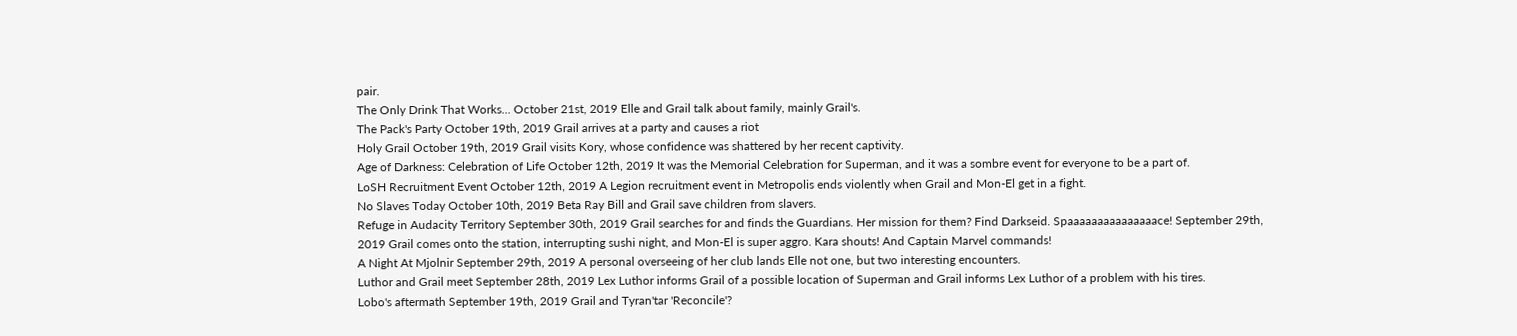pair.
The Only Drink That Works... October 21st, 2019 Elle and Grail talk about family, mainly Grail's.
The Pack's Party October 19th, 2019 Grail arrives at a party and causes a riot
Holy Grail October 19th, 2019 Grail visits Kory, whose confidence was shattered by her recent captivity.
Age of Darkness: Celebration of Life October 12th, 2019 It was the Memorial Celebration for Superman, and it was a sombre event for everyone to be a part of.
LoSH Recruitment Event October 12th, 2019 A Legion recruitment event in Metropolis ends violently when Grail and Mon-El get in a fight.
No Slaves Today October 10th, 2019 Beta Ray Bill and Grail save children from slavers.
Refuge in Audacity Territory September 30th, 2019 Grail searches for and finds the Guardians. Her mission for them? Find Darkseid. Spaaaaaaaaaaaaaaace! September 29th, 2019 Grail comes onto the station, interrupting sushi night, and Mon-El is super aggro. Kara shouts! And Captain Marvel commands!
A Night At Mjolnir September 29th, 2019 A personal overseeing of her club lands Elle not one, but two interesting encounters.
Luthor and Grail meet September 28th, 2019 Lex Luthor informs Grail of a possible location of Superman and Grail informs Lex Luthor of a problem with his tires.
Lobo's aftermath September 19th, 2019 Grail and Tyran'tar 'Reconcile'?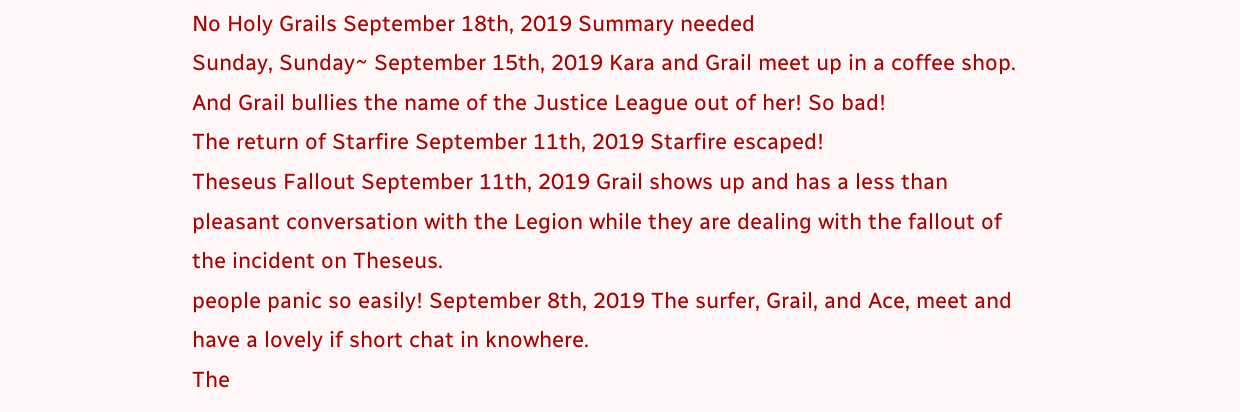No Holy Grails September 18th, 2019 Summary needed
Sunday, Sunday~ September 15th, 2019 Kara and Grail meet up in a coffee shop. And Grail bullies the name of the Justice League out of her! So bad!
The return of Starfire September 11th, 2019 Starfire escaped!
Theseus Fallout September 11th, 2019 Grail shows up and has a less than pleasant conversation with the Legion while they are dealing with the fallout of the incident on Theseus.
people panic so easily! September 8th, 2019 The surfer, Grail, and Ace, meet and have a lovely if short chat in knowhere.
The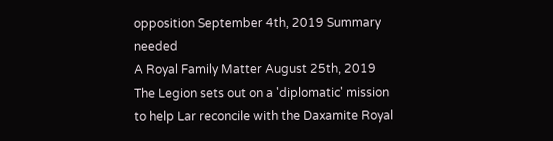opposition September 4th, 2019 Summary needed
A Royal Family Matter August 25th, 2019 The Legion sets out on a 'diplomatic' mission to help Lar reconcile with the Daxamite Royal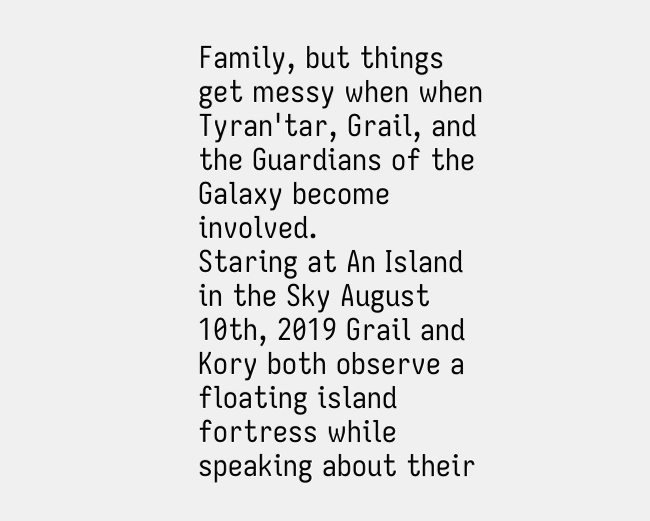Family, but things get messy when when Tyran'tar, Grail, and the Guardians of the Galaxy become involved.
Staring at An Island in the Sky August 10th, 2019 Grail and Kory both observe a floating island fortress while speaking about their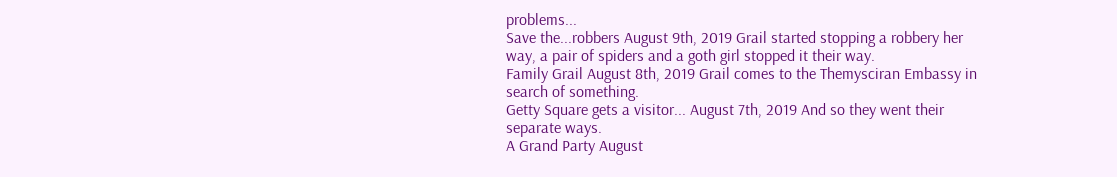problems...
Save the...robbers August 9th, 2019 Grail started stopping a robbery her way, a pair of spiders and a goth girl stopped it their way.
Family Grail August 8th, 2019 Grail comes to the Themysciran Embassy in search of something.
Getty Square gets a visitor... August 7th, 2019 And so they went their separate ways.
A Grand Party August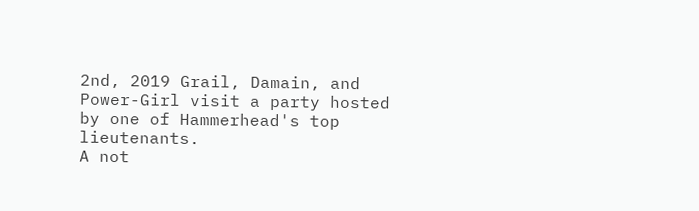2nd, 2019 Grail, Damain, and Power-Girl visit a party hosted by one of Hammerhead's top lieutenants.
A not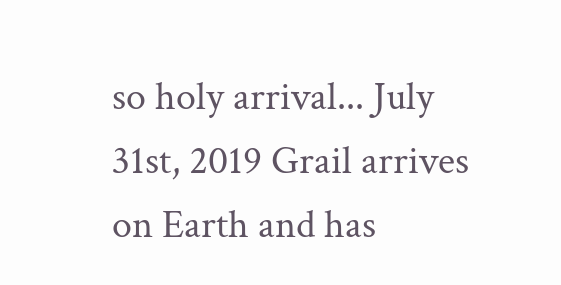so holy arrival... July 31st, 2019 Grail arrives on Earth and has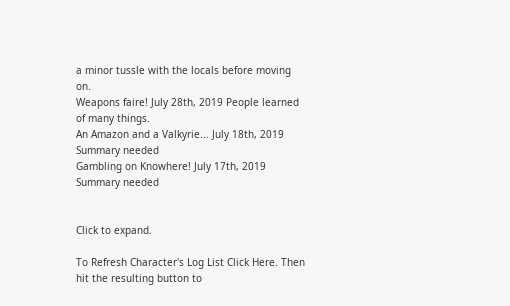a minor tussle with the locals before moving on.
Weapons faire! July 28th, 2019 People learned of many things.
An Amazon and a Valkyrie... July 18th, 2019 Summary needed
Gambling on Knowhere! July 17th, 2019 Summary needed


Click to expand.

To Refresh Character's Log List Click Here. Then hit the resulting button to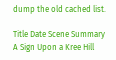dump the old cached list.

Title Date Scene Summary
A Sign Upon a Kree Hill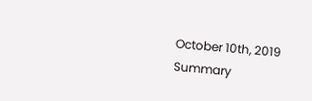October 10th, 2019 Summary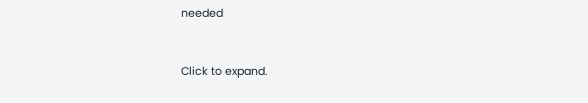needed


Click to expand.